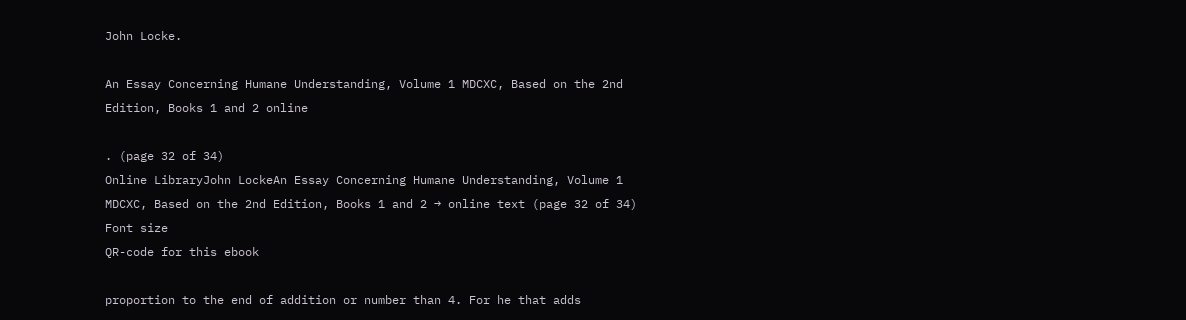John Locke.

An Essay Concerning Humane Understanding, Volume 1 MDCXC, Based on the 2nd Edition, Books 1 and 2 online

. (page 32 of 34)
Online LibraryJohn LockeAn Essay Concerning Humane Understanding, Volume 1 MDCXC, Based on the 2nd Edition, Books 1 and 2 → online text (page 32 of 34)
Font size
QR-code for this ebook

proportion to the end of addition or number than 4. For he that adds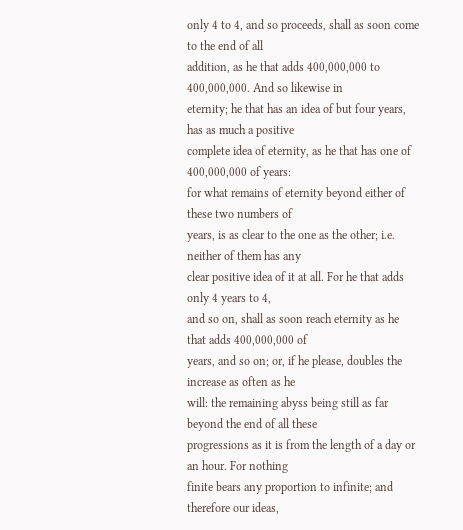only 4 to 4, and so proceeds, shall as soon come to the end of all
addition, as he that adds 400,000,000 to 400,000,000. And so likewise in
eternity; he that has an idea of but four years, has as much a positive
complete idea of eternity, as he that has one of 400,000,000 of years:
for what remains of eternity beyond either of these two numbers of
years, is as clear to the one as the other; i.e. neither of them has any
clear positive idea of it at all. For he that adds only 4 years to 4,
and so on, shall as soon reach eternity as he that adds 400,000,000 of
years, and so on; or, if he please, doubles the increase as often as he
will: the remaining abyss being still as far beyond the end of all these
progressions as it is from the length of a day or an hour. For nothing
finite bears any proportion to infinite; and therefore our ideas,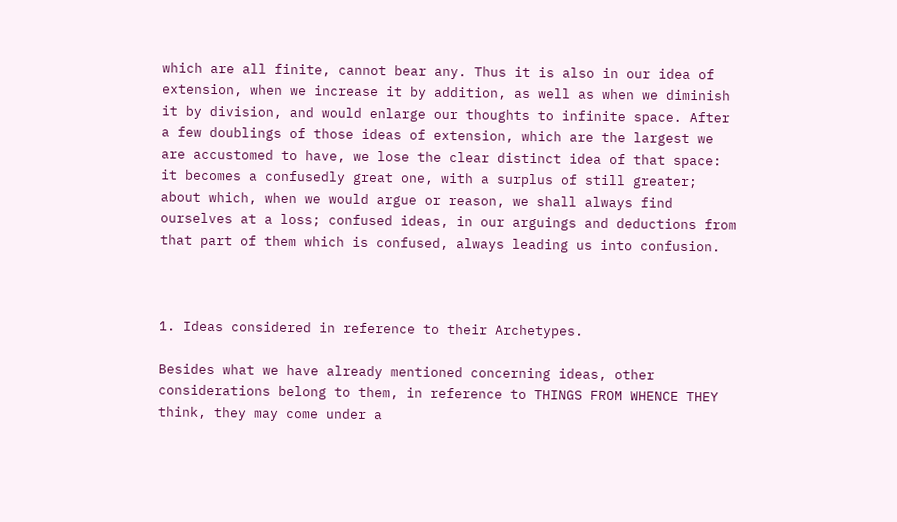which are all finite, cannot bear any. Thus it is also in our idea of
extension, when we increase it by addition, as well as when we diminish
it by division, and would enlarge our thoughts to infinite space. After
a few doublings of those ideas of extension, which are the largest we
are accustomed to have, we lose the clear distinct idea of that space:
it becomes a confusedly great one, with a surplus of still greater;
about which, when we would argue or reason, we shall always find
ourselves at a loss; confused ideas, in our arguings and deductions from
that part of them which is confused, always leading us into confusion.



1. Ideas considered in reference to their Archetypes.

Besides what we have already mentioned concerning ideas, other
considerations belong to them, in reference to THINGS FROM WHENCE THEY
think, they may come under a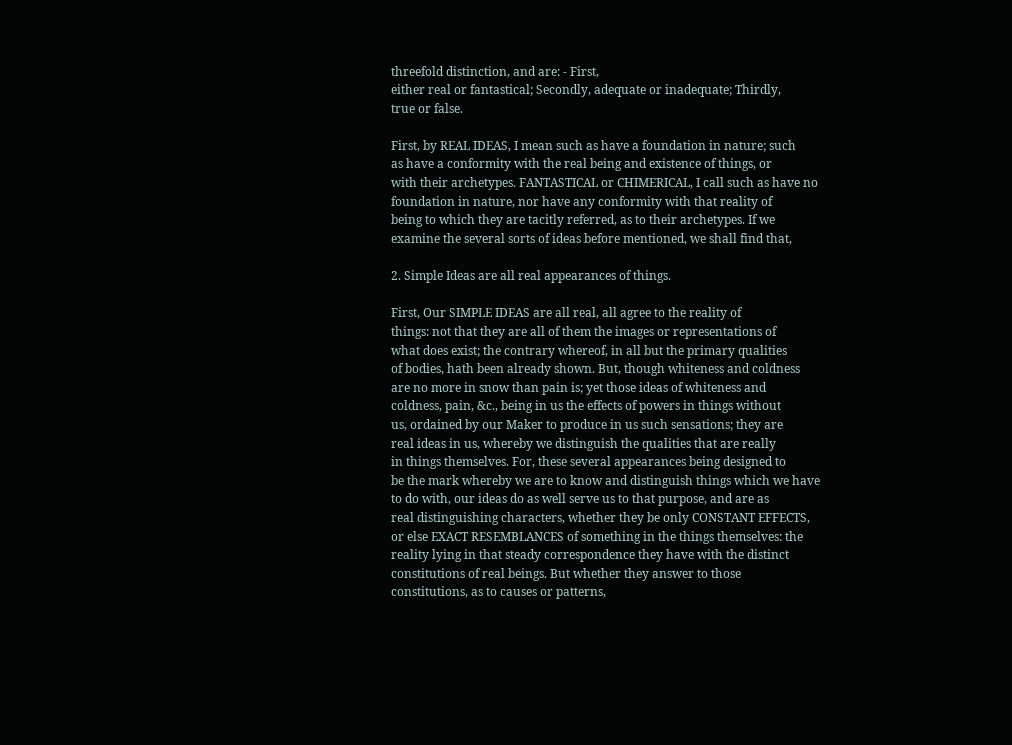threefold distinction, and are: - First,
either real or fantastical; Secondly, adequate or inadequate; Thirdly,
true or false.

First, by REAL IDEAS, I mean such as have a foundation in nature; such
as have a conformity with the real being and existence of things, or
with their archetypes. FANTASTICAL or CHIMERICAL, I call such as have no
foundation in nature, nor have any conformity with that reality of
being to which they are tacitly referred, as to their archetypes. If we
examine the several sorts of ideas before mentioned, we shall find that,

2. Simple Ideas are all real appearances of things.

First, Our SIMPLE IDEAS are all real, all agree to the reality of
things: not that they are all of them the images or representations of
what does exist; the contrary whereof, in all but the primary qualities
of bodies, hath been already shown. But, though whiteness and coldness
are no more in snow than pain is; yet those ideas of whiteness and
coldness, pain, &c., being in us the effects of powers in things without
us, ordained by our Maker to produce in us such sensations; they are
real ideas in us, whereby we distinguish the qualities that are really
in things themselves. For, these several appearances being designed to
be the mark whereby we are to know and distinguish things which we have
to do with, our ideas do as well serve us to that purpose, and are as
real distinguishing characters, whether they be only CONSTANT EFFECTS,
or else EXACT RESEMBLANCES of something in the things themselves: the
reality lying in that steady correspondence they have with the distinct
constitutions of real beings. But whether they answer to those
constitutions, as to causes or patterns,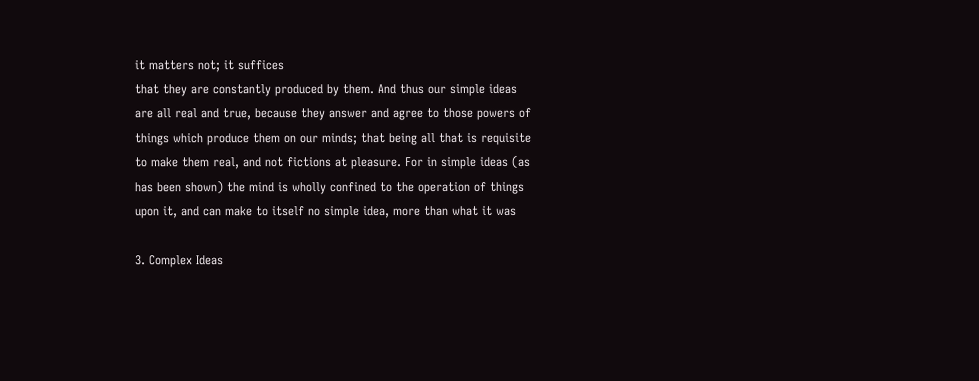it matters not; it suffices
that they are constantly produced by them. And thus our simple ideas
are all real and true, because they answer and agree to those powers of
things which produce them on our minds; that being all that is requisite
to make them real, and not fictions at pleasure. For in simple ideas (as
has been shown) the mind is wholly confined to the operation of things
upon it, and can make to itself no simple idea, more than what it was

3. Complex Ideas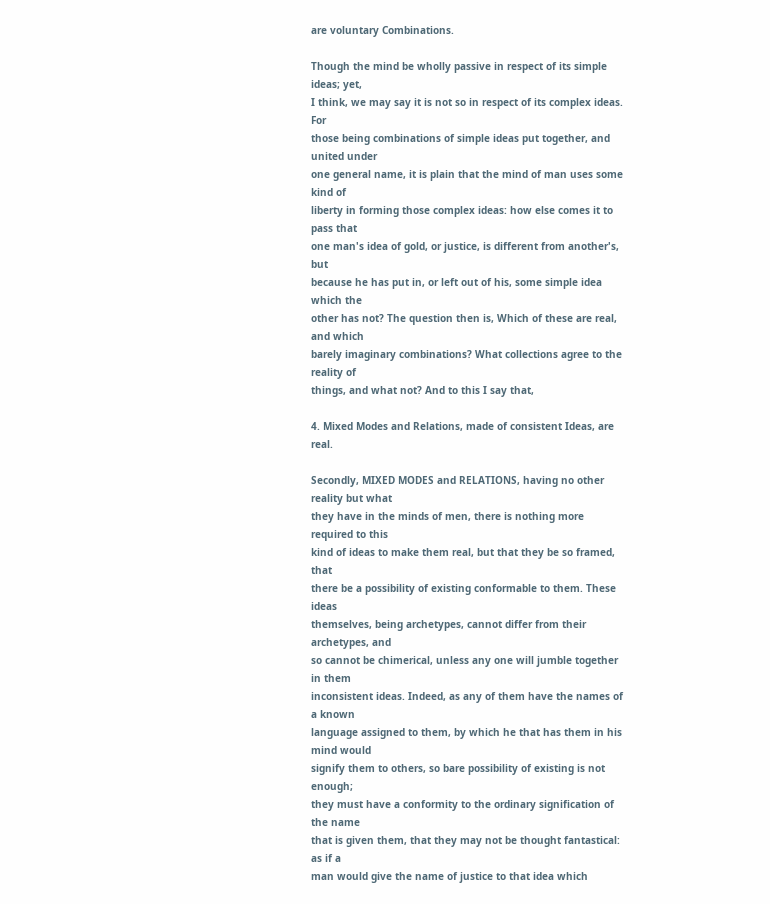are voluntary Combinations.

Though the mind be wholly passive in respect of its simple ideas; yet,
I think, we may say it is not so in respect of its complex ideas. For
those being combinations of simple ideas put together, and united under
one general name, it is plain that the mind of man uses some kind of
liberty in forming those complex ideas: how else comes it to pass that
one man's idea of gold, or justice, is different from another's, but
because he has put in, or left out of his, some simple idea which the
other has not? The question then is, Which of these are real, and which
barely imaginary combinations? What collections agree to the reality of
things, and what not? And to this I say that,

4. Mixed Modes and Relations, made of consistent Ideas, are real.

Secondly, MIXED MODES and RELATIONS, having no other reality but what
they have in the minds of men, there is nothing more required to this
kind of ideas to make them real, but that they be so framed, that
there be a possibility of existing conformable to them. These ideas
themselves, being archetypes, cannot differ from their archetypes, and
so cannot be chimerical, unless any one will jumble together in them
inconsistent ideas. Indeed, as any of them have the names of a known
language assigned to them, by which he that has them in his mind would
signify them to others, so bare possibility of existing is not enough;
they must have a conformity to the ordinary signification of the name
that is given them, that they may not be thought fantastical: as if a
man would give the name of justice to that idea which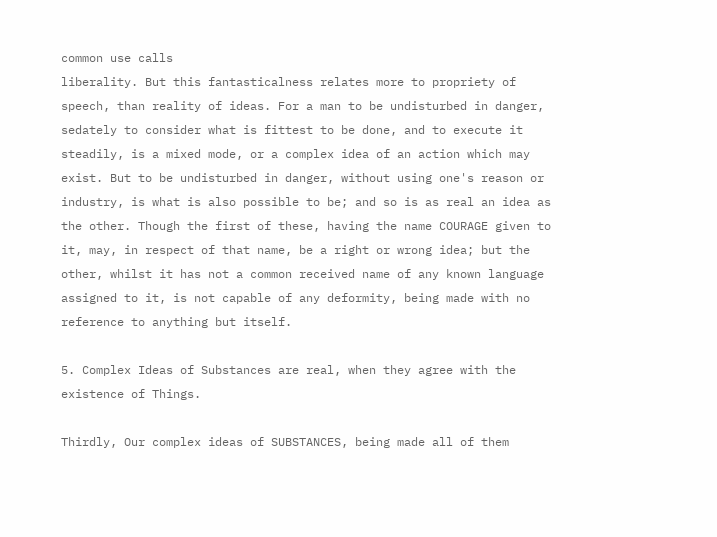common use calls
liberality. But this fantasticalness relates more to propriety of
speech, than reality of ideas. For a man to be undisturbed in danger,
sedately to consider what is fittest to be done, and to execute it
steadily, is a mixed mode, or a complex idea of an action which may
exist. But to be undisturbed in danger, without using one's reason or
industry, is what is also possible to be; and so is as real an idea as
the other. Though the first of these, having the name COURAGE given to
it, may, in respect of that name, be a right or wrong idea; but the
other, whilst it has not a common received name of any known language
assigned to it, is not capable of any deformity, being made with no
reference to anything but itself.

5. Complex Ideas of Substances are real, when they agree with the
existence of Things.

Thirdly, Our complex ideas of SUBSTANCES, being made all of them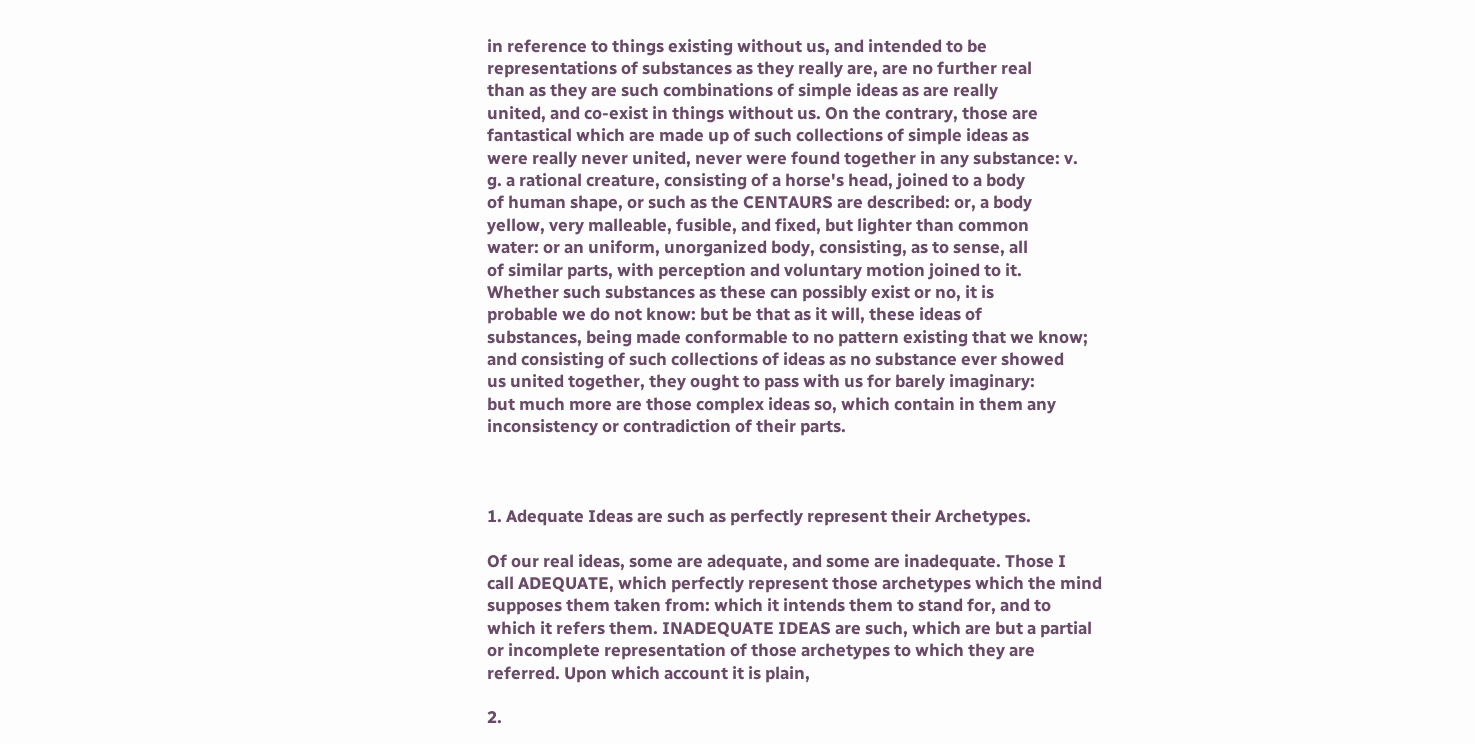in reference to things existing without us, and intended to be
representations of substances as they really are, are no further real
than as they are such combinations of simple ideas as are really
united, and co-exist in things without us. On the contrary, those are
fantastical which are made up of such collections of simple ideas as
were really never united, never were found together in any substance: v.
g. a rational creature, consisting of a horse's head, joined to a body
of human shape, or such as the CENTAURS are described: or, a body
yellow, very malleable, fusible, and fixed, but lighter than common
water: or an uniform, unorganized body, consisting, as to sense, all
of similar parts, with perception and voluntary motion joined to it.
Whether such substances as these can possibly exist or no, it is
probable we do not know: but be that as it will, these ideas of
substances, being made conformable to no pattern existing that we know;
and consisting of such collections of ideas as no substance ever showed
us united together, they ought to pass with us for barely imaginary:
but much more are those complex ideas so, which contain in them any
inconsistency or contradiction of their parts.



1. Adequate Ideas are such as perfectly represent their Archetypes.

Of our real ideas, some are adequate, and some are inadequate. Those I
call ADEQUATE, which perfectly represent those archetypes which the mind
supposes them taken from: which it intends them to stand for, and to
which it refers them. INADEQUATE IDEAS are such, which are but a partial
or incomplete representation of those archetypes to which they are
referred. Upon which account it is plain,

2.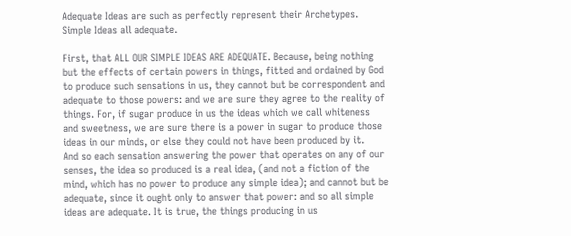Adequate Ideas are such as perfectly represent their Archetypes.
Simple Ideas all adequate.

First, that ALL OUR SIMPLE IDEAS ARE ADEQUATE. Because, being nothing
but the effects of certain powers in things, fitted and ordained by God
to produce such sensations in us, they cannot but be correspondent and
adequate to those powers: and we are sure they agree to the reality of
things. For, if sugar produce in us the ideas which we call whiteness
and sweetness, we are sure there is a power in sugar to produce those
ideas in our minds, or else they could not have been produced by it.
And so each sensation answering the power that operates on any of our
senses, the idea so produced is a real idea, (and not a fiction of the
mind, which has no power to produce any simple idea); and cannot but be
adequate, since it ought only to answer that power: and so all simple
ideas are adequate. It is true, the things producing in us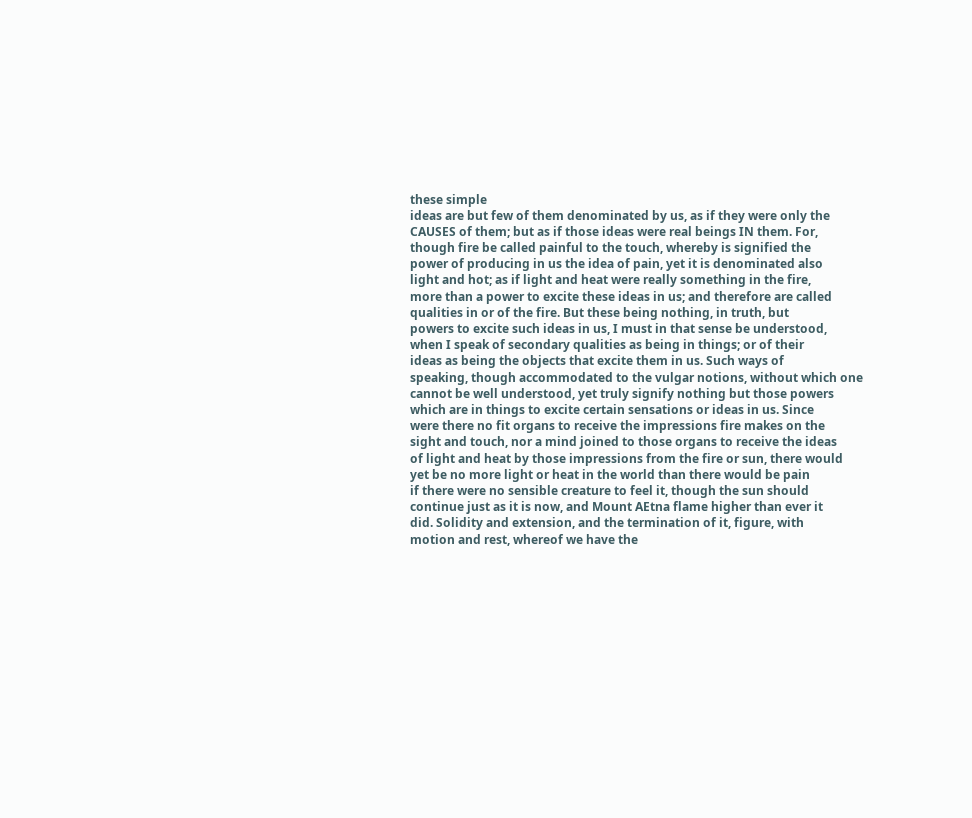these simple
ideas are but few of them denominated by us, as if they were only the
CAUSES of them; but as if those ideas were real beings IN them. For,
though fire be called painful to the touch, whereby is signified the
power of producing in us the idea of pain, yet it is denominated also
light and hot; as if light and heat were really something in the fire,
more than a power to excite these ideas in us; and therefore are called
qualities in or of the fire. But these being nothing, in truth, but
powers to excite such ideas in us, I must in that sense be understood,
when I speak of secondary qualities as being in things; or of their
ideas as being the objects that excite them in us. Such ways of
speaking, though accommodated to the vulgar notions, without which one
cannot be well understood, yet truly signify nothing but those powers
which are in things to excite certain sensations or ideas in us. Since
were there no fit organs to receive the impressions fire makes on the
sight and touch, nor a mind joined to those organs to receive the ideas
of light and heat by those impressions from the fire or sun, there would
yet be no more light or heat in the world than there would be pain
if there were no sensible creature to feel it, though the sun should
continue just as it is now, and Mount AEtna flame higher than ever it
did. Solidity and extension, and the termination of it, figure, with
motion and rest, whereof we have the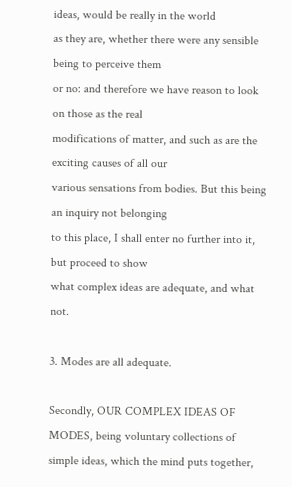ideas, would be really in the world
as they are, whether there were any sensible being to perceive them
or no: and therefore we have reason to look on those as the real
modifications of matter, and such as are the exciting causes of all our
various sensations from bodies. But this being an inquiry not belonging
to this place, I shall enter no further into it, but proceed to show
what complex ideas are adequate, and what not.

3. Modes are all adequate.

Secondly, OUR COMPLEX IDEAS OF MODES, being voluntary collections of
simple ideas, which the mind puts together,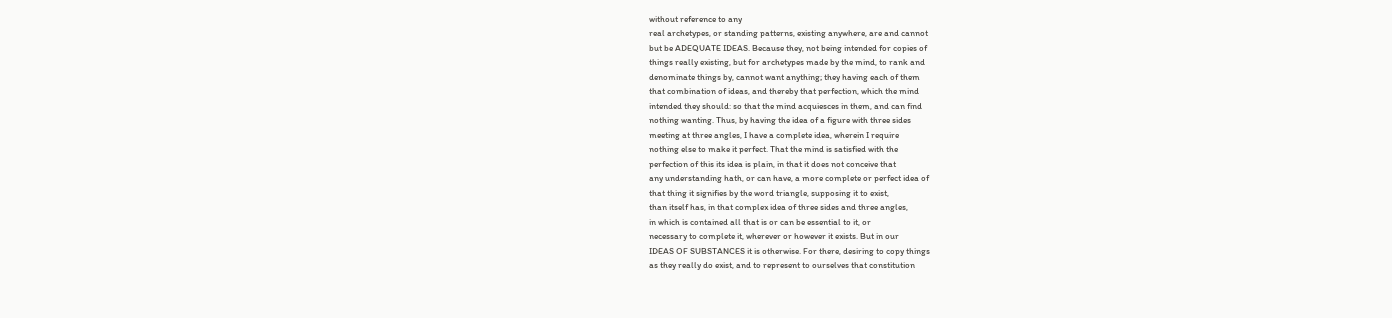without reference to any
real archetypes, or standing patterns, existing anywhere, are and cannot
but be ADEQUATE IDEAS. Because they, not being intended for copies of
things really existing, but for archetypes made by the mind, to rank and
denominate things by, cannot want anything; they having each of them
that combination of ideas, and thereby that perfection, which the mind
intended they should: so that the mind acquiesces in them, and can find
nothing wanting. Thus, by having the idea of a figure with three sides
meeting at three angles, I have a complete idea, wherein I require
nothing else to make it perfect. That the mind is satisfied with the
perfection of this its idea is plain, in that it does not conceive that
any understanding hath, or can have, a more complete or perfect idea of
that thing it signifies by the word triangle, supposing it to exist,
than itself has, in that complex idea of three sides and three angles,
in which is contained all that is or can be essential to it, or
necessary to complete it, wherever or however it exists. But in our
IDEAS OF SUBSTANCES it is otherwise. For there, desiring to copy things
as they really do exist, and to represent to ourselves that constitution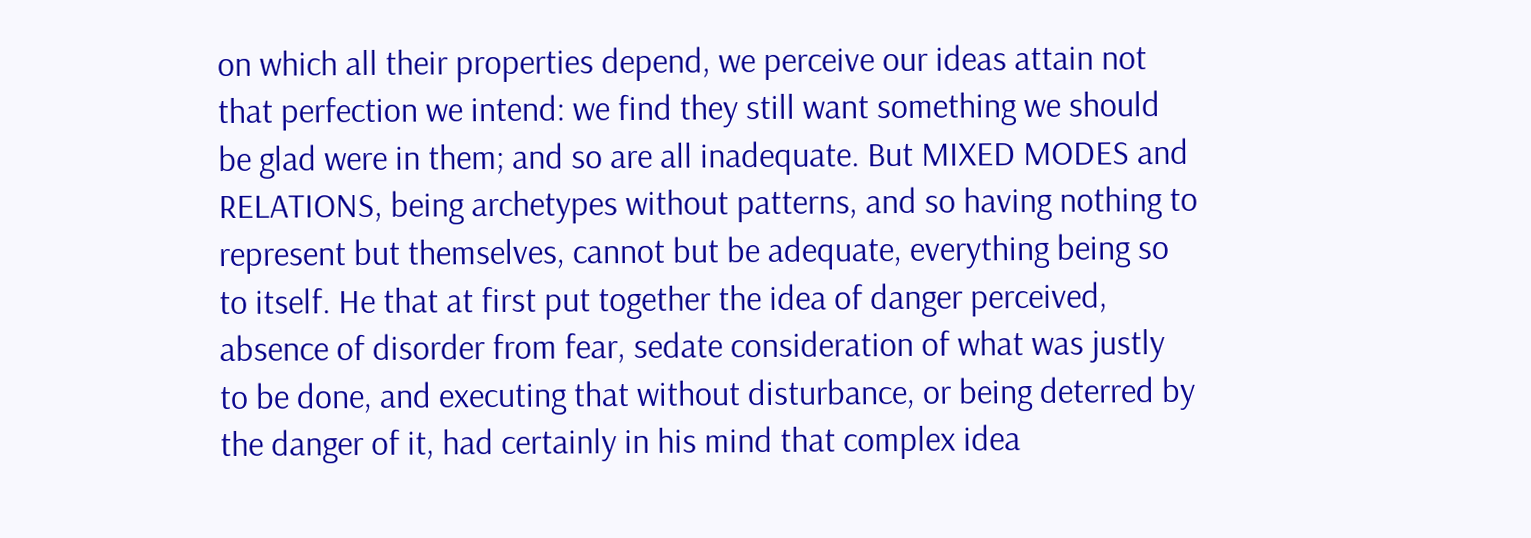on which all their properties depend, we perceive our ideas attain not
that perfection we intend: we find they still want something we should
be glad were in them; and so are all inadequate. But MIXED MODES and
RELATIONS, being archetypes without patterns, and so having nothing to
represent but themselves, cannot but be adequate, everything being so
to itself. He that at first put together the idea of danger perceived,
absence of disorder from fear, sedate consideration of what was justly
to be done, and executing that without disturbance, or being deterred by
the danger of it, had certainly in his mind that complex idea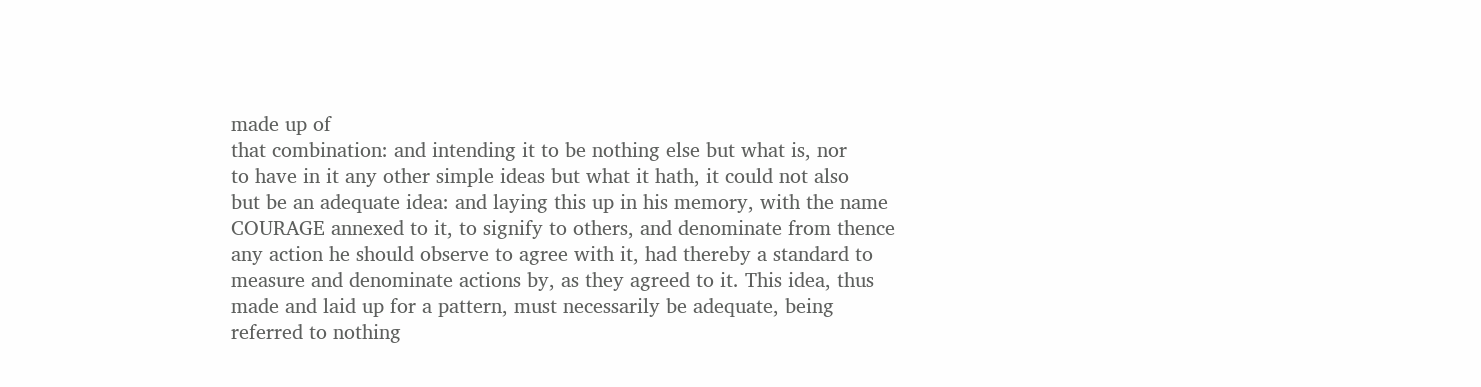made up of
that combination: and intending it to be nothing else but what is, nor
to have in it any other simple ideas but what it hath, it could not also
but be an adequate idea: and laying this up in his memory, with the name
COURAGE annexed to it, to signify to others, and denominate from thence
any action he should observe to agree with it, had thereby a standard to
measure and denominate actions by, as they agreed to it. This idea, thus
made and laid up for a pattern, must necessarily be adequate, being
referred to nothing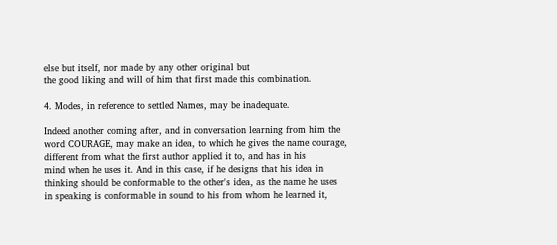else but itself, nor made by any other original but
the good liking and will of him that first made this combination.

4. Modes, in reference to settled Names, may be inadequate.

Indeed another coming after, and in conversation learning from him the
word COURAGE, may make an idea, to which he gives the name courage,
different from what the first author applied it to, and has in his
mind when he uses it. And in this case, if he designs that his idea in
thinking should be conformable to the other's idea, as the name he uses
in speaking is conformable in sound to his from whom he learned it,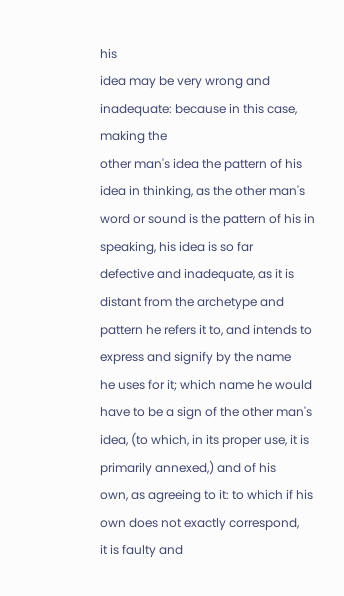his
idea may be very wrong and inadequate: because in this case, making the
other man's idea the pattern of his idea in thinking, as the other man's
word or sound is the pattern of his in speaking, his idea is so far
defective and inadequate, as it is distant from the archetype and
pattern he refers it to, and intends to express and signify by the name
he uses for it; which name he would have to be a sign of the other man's
idea, (to which, in its proper use, it is primarily annexed,) and of his
own, as agreeing to it: to which if his own does not exactly correspond,
it is faulty and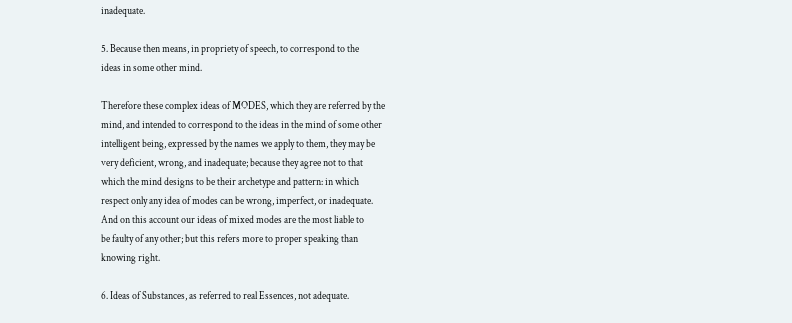inadequate.

5. Because then means, in propriety of speech, to correspond to the
ideas in some other mind.

Therefore these complex ideas of MODES, which they are referred by the
mind, and intended to correspond to the ideas in the mind of some other
intelligent being, expressed by the names we apply to them, they may be
very deficient, wrong, and inadequate; because they agree not to that
which the mind designs to be their archetype and pattern: in which
respect only any idea of modes can be wrong, imperfect, or inadequate.
And on this account our ideas of mixed modes are the most liable to
be faulty of any other; but this refers more to proper speaking than
knowing right.

6. Ideas of Substances, as referred to real Essences, not adequate.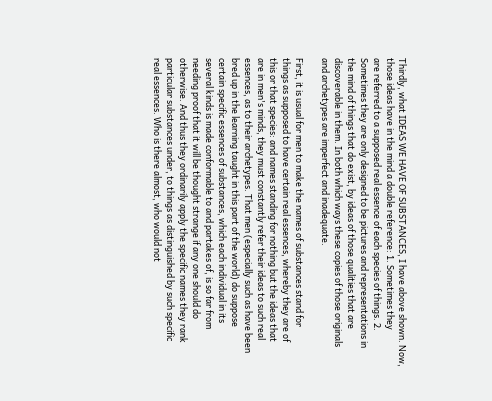Thirdly, what IDEAS WE HAVE OF SUBSTANCES, I have above shown. Now,
those ideas have in the mind a double reference: 1. Sometimes they
are referred to a supposed real essence of each species of things. 2.
Sometimes they are only designed to be pictures and representations in
the mind of things that do exist, by ideas of those qualities that are
discoverable in them. In both which ways these copies of those originals
and archetypes are imperfect and inadequate.

First, it is usual for men to make the names of substances stand for
things as supposed to have certain real essences, whereby they are of
this or that species: and names standing for nothing but the ideas that
are in men's minds, they must constantly refer their ideas to such real
essences, as to their archetypes. That men (especially such as have been
bred up in the learning taught in this part of the world) do suppose
certain specific essences of substances, which each individual in its
several kinds is made conformable to and partakes of, is so far from
needing proof that it will be thought strange if any one should do
otherwise. And thus they ordinarily apply the specific names they rank
particular substances under, to things as distinguished by such specific
real essences. Who is there almost, who would not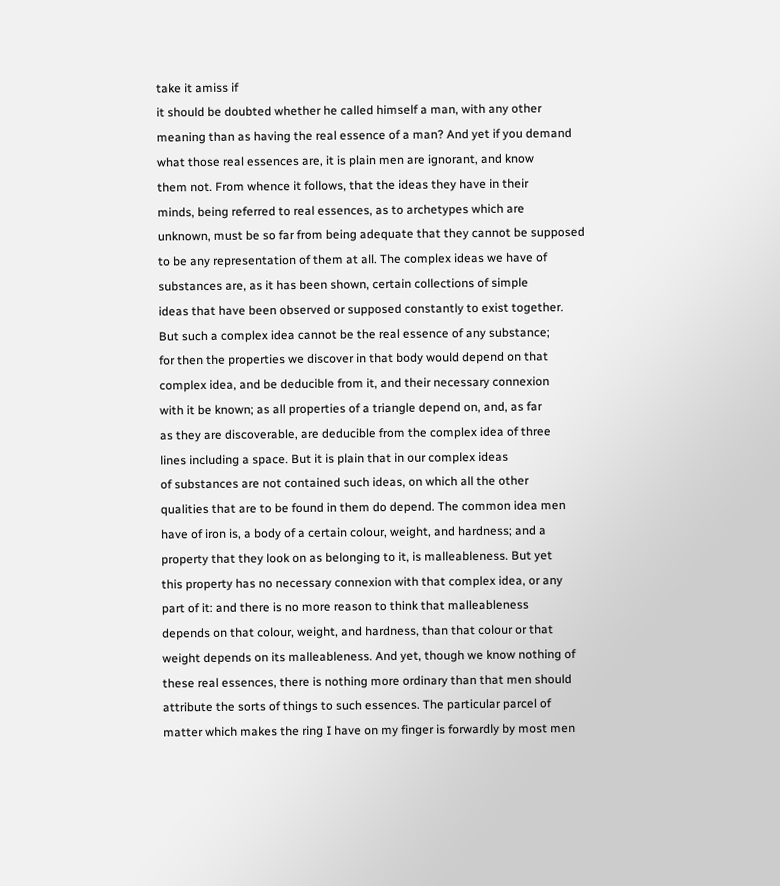take it amiss if
it should be doubted whether he called himself a man, with any other
meaning than as having the real essence of a man? And yet if you demand
what those real essences are, it is plain men are ignorant, and know
them not. From whence it follows, that the ideas they have in their
minds, being referred to real essences, as to archetypes which are
unknown, must be so far from being adequate that they cannot be supposed
to be any representation of them at all. The complex ideas we have of
substances are, as it has been shown, certain collections of simple
ideas that have been observed or supposed constantly to exist together.
But such a complex idea cannot be the real essence of any substance;
for then the properties we discover in that body would depend on that
complex idea, and be deducible from it, and their necessary connexion
with it be known; as all properties of a triangle depend on, and, as far
as they are discoverable, are deducible from the complex idea of three
lines including a space. But it is plain that in our complex ideas
of substances are not contained such ideas, on which all the other
qualities that are to be found in them do depend. The common idea men
have of iron is, a body of a certain colour, weight, and hardness; and a
property that they look on as belonging to it, is malleableness. But yet
this property has no necessary connexion with that complex idea, or any
part of it: and there is no more reason to think that malleableness
depends on that colour, weight, and hardness, than that colour or that
weight depends on its malleableness. And yet, though we know nothing of
these real essences, there is nothing more ordinary than that men should
attribute the sorts of things to such essences. The particular parcel of
matter which makes the ring I have on my finger is forwardly by most men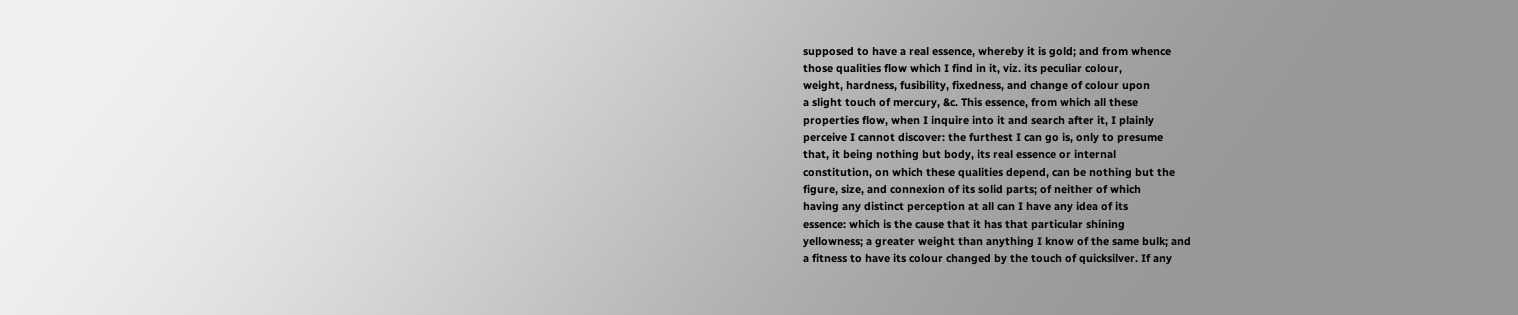supposed to have a real essence, whereby it is gold; and from whence
those qualities flow which I find in it, viz. its peculiar colour,
weight, hardness, fusibility, fixedness, and change of colour upon
a slight touch of mercury, &c. This essence, from which all these
properties flow, when I inquire into it and search after it, I plainly
perceive I cannot discover: the furthest I can go is, only to presume
that, it being nothing but body, its real essence or internal
constitution, on which these qualities depend, can be nothing but the
figure, size, and connexion of its solid parts; of neither of which
having any distinct perception at all can I have any idea of its
essence: which is the cause that it has that particular shining
yellowness; a greater weight than anything I know of the same bulk; and
a fitness to have its colour changed by the touch of quicksilver. If any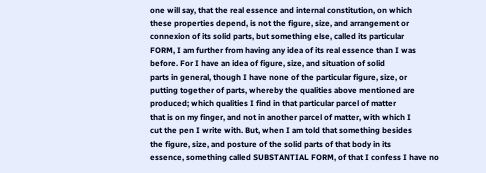one will say, that the real essence and internal constitution, on which
these properties depend, is not the figure, size, and arrangement or
connexion of its solid parts, but something else, called its particular
FORM, I am further from having any idea of its real essence than I was
before. For I have an idea of figure, size, and situation of solid
parts in general, though I have none of the particular figure, size, or
putting together of parts, whereby the qualities above mentioned are
produced; which qualities I find in that particular parcel of matter
that is on my finger, and not in another parcel of matter, with which I
cut the pen I write with. But, when I am told that something besides
the figure, size, and posture of the solid parts of that body in its
essence, something called SUBSTANTIAL FORM, of that I confess I have no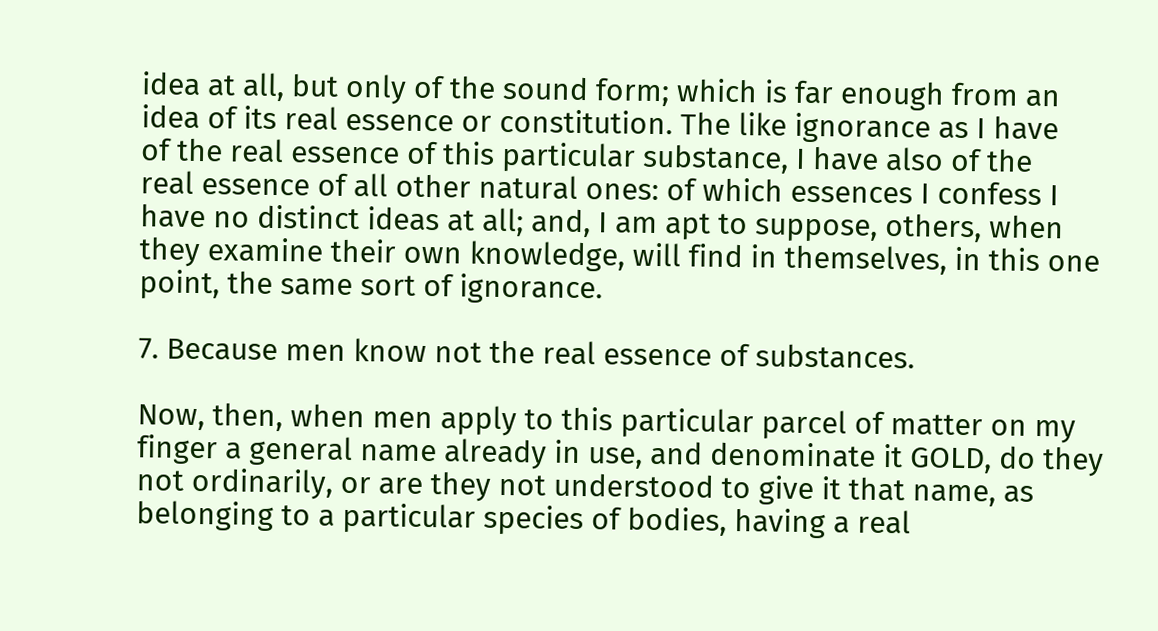idea at all, but only of the sound form; which is far enough from an
idea of its real essence or constitution. The like ignorance as I have
of the real essence of this particular substance, I have also of the
real essence of all other natural ones: of which essences I confess I
have no distinct ideas at all; and, I am apt to suppose, others, when
they examine their own knowledge, will find in themselves, in this one
point, the same sort of ignorance.

7. Because men know not the real essence of substances.

Now, then, when men apply to this particular parcel of matter on my
finger a general name already in use, and denominate it GOLD, do they
not ordinarily, or are they not understood to give it that name, as
belonging to a particular species of bodies, having a real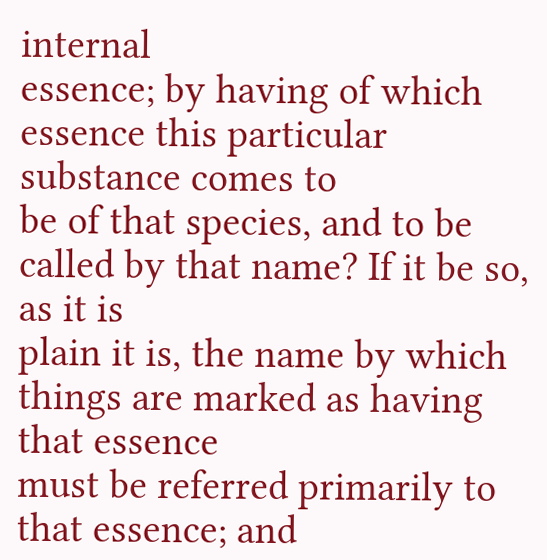internal
essence; by having of which essence this particular substance comes to
be of that species, and to be called by that name? If it be so, as it is
plain it is, the name by which things are marked as having that essence
must be referred primarily to that essence; and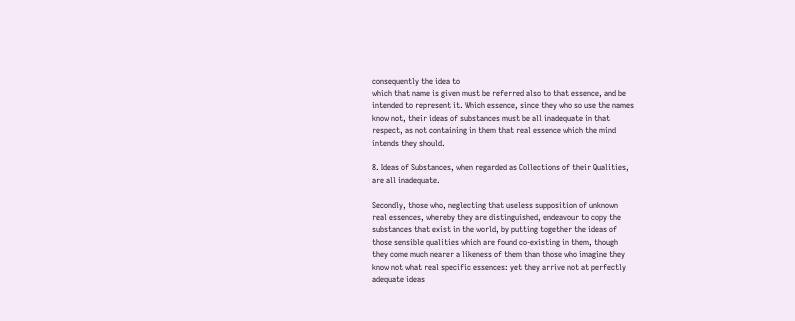consequently the idea to
which that name is given must be referred also to that essence, and be
intended to represent it. Which essence, since they who so use the names
know not, their ideas of substances must be all inadequate in that
respect, as not containing in them that real essence which the mind
intends they should.

8. Ideas of Substances, when regarded as Collections of their Qualities,
are all inadequate.

Secondly, those who, neglecting that useless supposition of unknown
real essences, whereby they are distinguished, endeavour to copy the
substances that exist in the world, by putting together the ideas of
those sensible qualities which are found co-existing in them, though
they come much nearer a likeness of them than those who imagine they
know not what real specific essences: yet they arrive not at perfectly
adequate ideas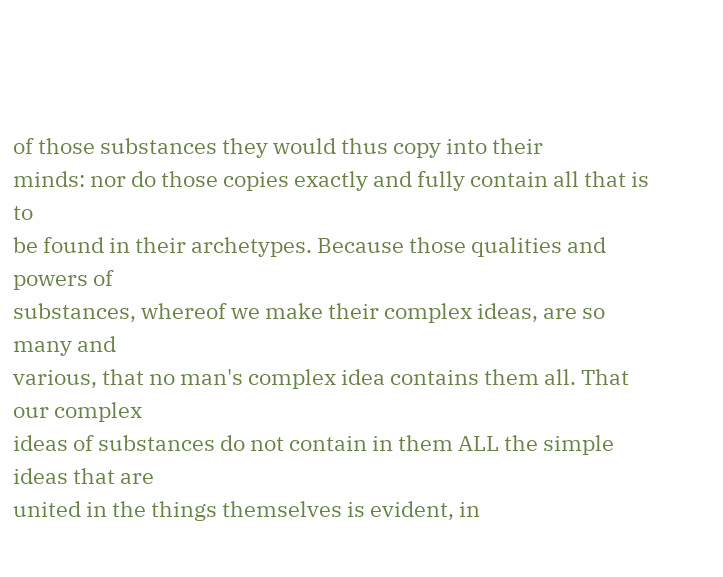of those substances they would thus copy into their
minds: nor do those copies exactly and fully contain all that is to
be found in their archetypes. Because those qualities and powers of
substances, whereof we make their complex ideas, are so many and
various, that no man's complex idea contains them all. That our complex
ideas of substances do not contain in them ALL the simple ideas that are
united in the things themselves is evident, in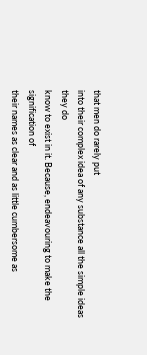that men do rarely put
into their complex idea of any substance all the simple ideas they do
know to exist in it. Because, endeavouring to make the signification of
their names as clear and as little cumbersome as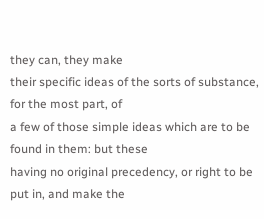they can, they make
their specific ideas of the sorts of substance, for the most part, of
a few of those simple ideas which are to be found in them: but these
having no original precedency, or right to be put in, and make the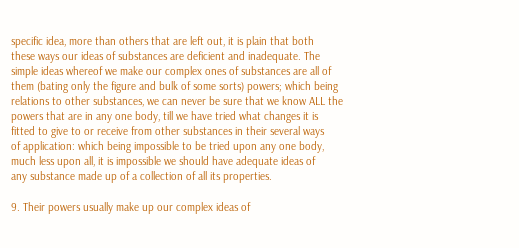specific idea, more than others that are left out, it is plain that both
these ways our ideas of substances are deficient and inadequate. The
simple ideas whereof we make our complex ones of substances are all of
them (bating only the figure and bulk of some sorts) powers; which being
relations to other substances, we can never be sure that we know ALL the
powers that are in any one body, till we have tried what changes it is
fitted to give to or receive from other substances in their several ways
of application: which being impossible to be tried upon any one body,
much less upon all, it is impossible we should have adequate ideas of
any substance made up of a collection of all its properties.

9. Their powers usually make up our complex ideas of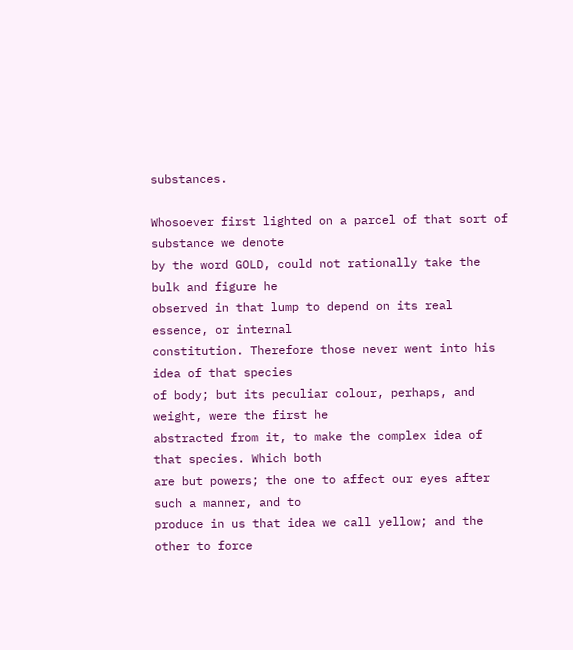substances.

Whosoever first lighted on a parcel of that sort of substance we denote
by the word GOLD, could not rationally take the bulk and figure he
observed in that lump to depend on its real essence, or internal
constitution. Therefore those never went into his idea of that species
of body; but its peculiar colour, perhaps, and weight, were the first he
abstracted from it, to make the complex idea of that species. Which both
are but powers; the one to affect our eyes after such a manner, and to
produce in us that idea we call yellow; and the other to force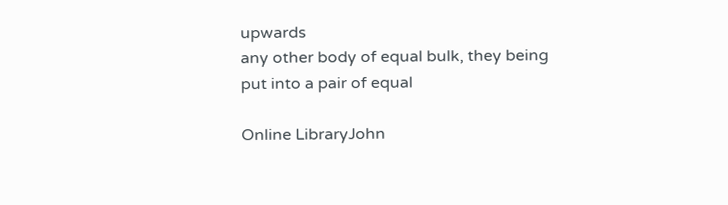upwards
any other body of equal bulk, they being put into a pair of equal

Online LibraryJohn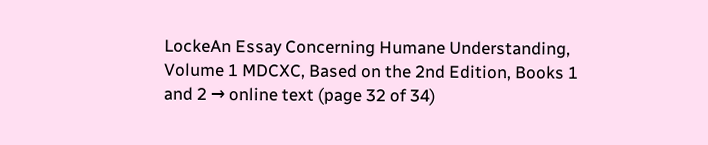LockeAn Essay Concerning Humane Understanding, Volume 1 MDCXC, Based on the 2nd Edition, Books 1 and 2 → online text (page 32 of 34)